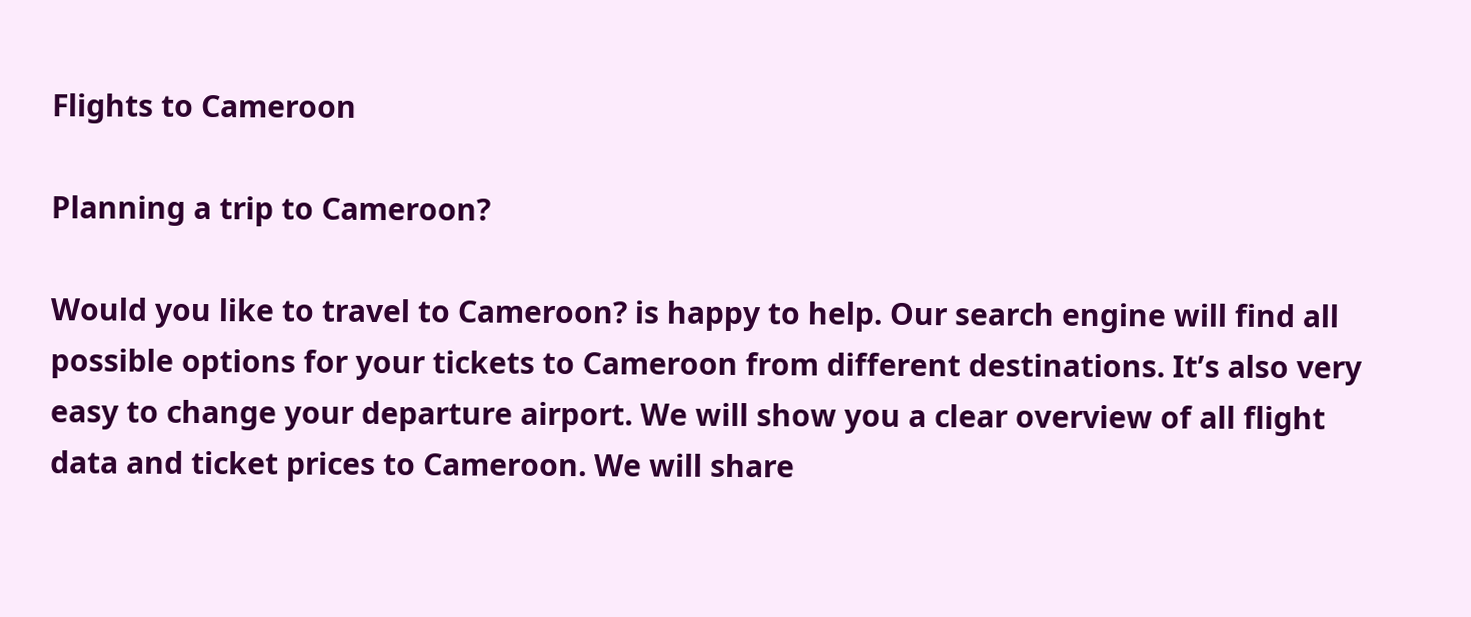Flights to Cameroon

Planning a trip to Cameroon?

Would you like to travel to Cameroon? is happy to help. Our search engine will find all possible options for your tickets to Cameroon from different destinations. It’s also very easy to change your departure airport. We will show you a clear overview of all flight data and ticket prices to Cameroon. We will share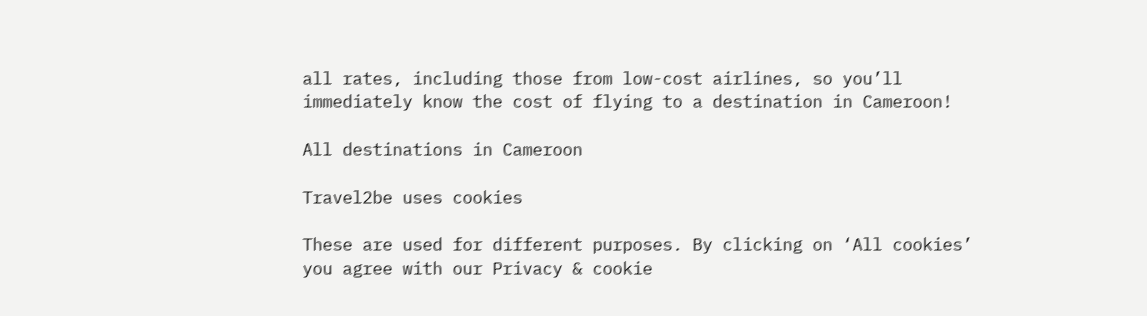all rates, including those from low-cost airlines, so you’ll immediately know the cost of flying to a destination in Cameroon!

All destinations in Cameroon

Travel2be uses cookies

These are used for different purposes. By clicking on ‘All cookies’ you agree with our Privacy & cookie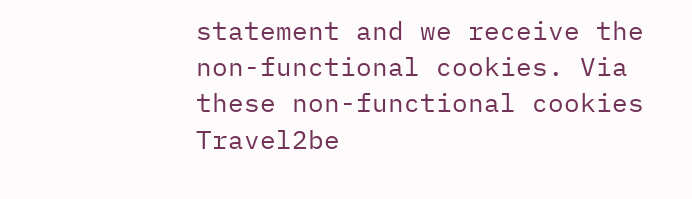statement and we receive the non-functional cookies. Via these non-functional cookies Travel2be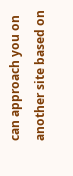can approach you on another site based on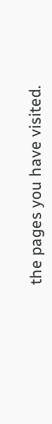the pages you have visited.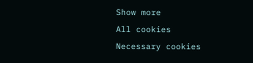Show more
All cookies Necessary cookies